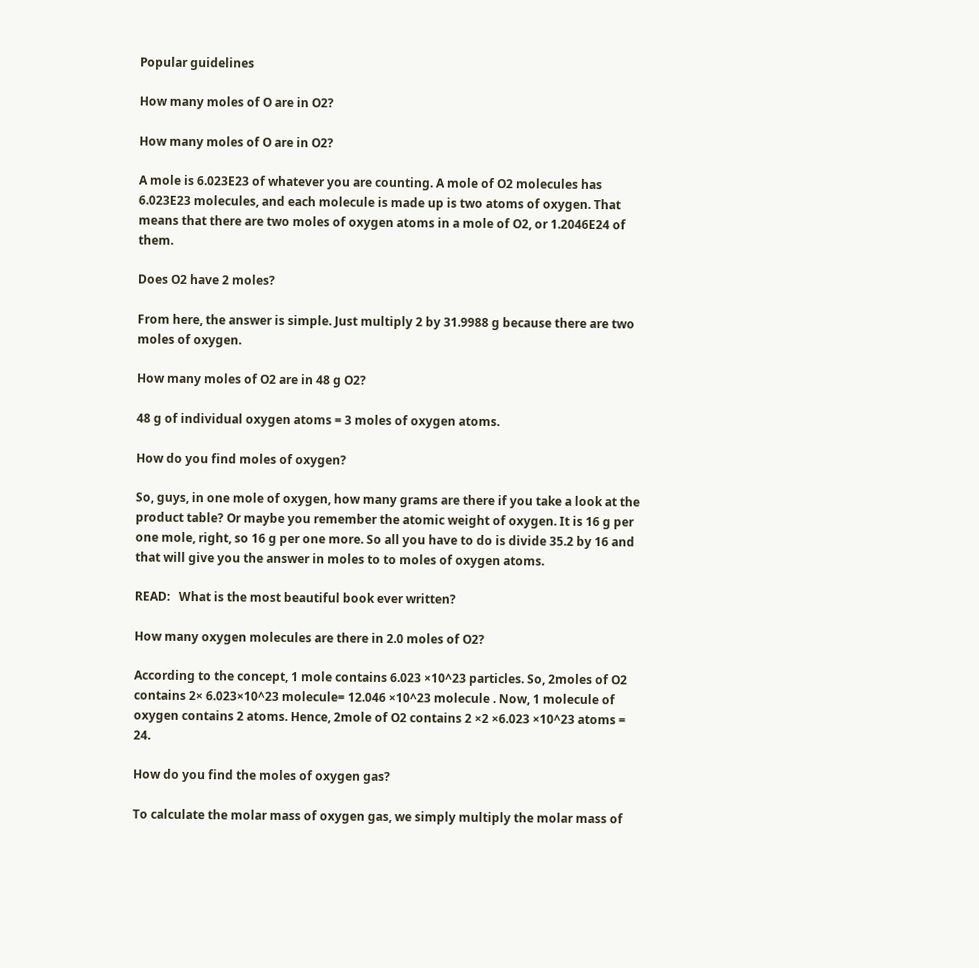Popular guidelines

How many moles of O are in O2?

How many moles of O are in O2?

A mole is 6.023E23 of whatever you are counting. A mole of O2 molecules has 6.023E23 molecules, and each molecule is made up is two atoms of oxygen. That means that there are two moles of oxygen atoms in a mole of O2, or 1.2046E24 of them.

Does O2 have 2 moles?

From here, the answer is simple. Just multiply 2 by 31.9988 g because there are two moles of oxygen.

How many moles of O2 are in 48 g O2?

48 g of individual oxygen atoms = 3 moles of oxygen atoms.

How do you find moles of oxygen?

So, guys, in one mole of oxygen, how many grams are there if you take a look at the product table? Or maybe you remember the atomic weight of oxygen. It is 16 g per one mole, right, so 16 g per one more. So all you have to do is divide 35.2 by 16 and that will give you the answer in moles to to moles of oxygen atoms.

READ:   What is the most beautiful book ever written?

How many oxygen molecules are there in 2.0 moles of O2?

According to the concept, 1 mole contains 6.023 ×10^23 particles. So, 2moles of O2 contains 2× 6.023×10^23 molecule= 12.046 ×10^23 molecule . Now, 1 molecule of oxygen contains 2 atoms. Hence, 2mole of O2 contains 2 ×2 ×6.023 ×10^23 atoms = 24.

How do you find the moles of oxygen gas?

To calculate the molar mass of oxygen gas, we simply multiply the molar mass of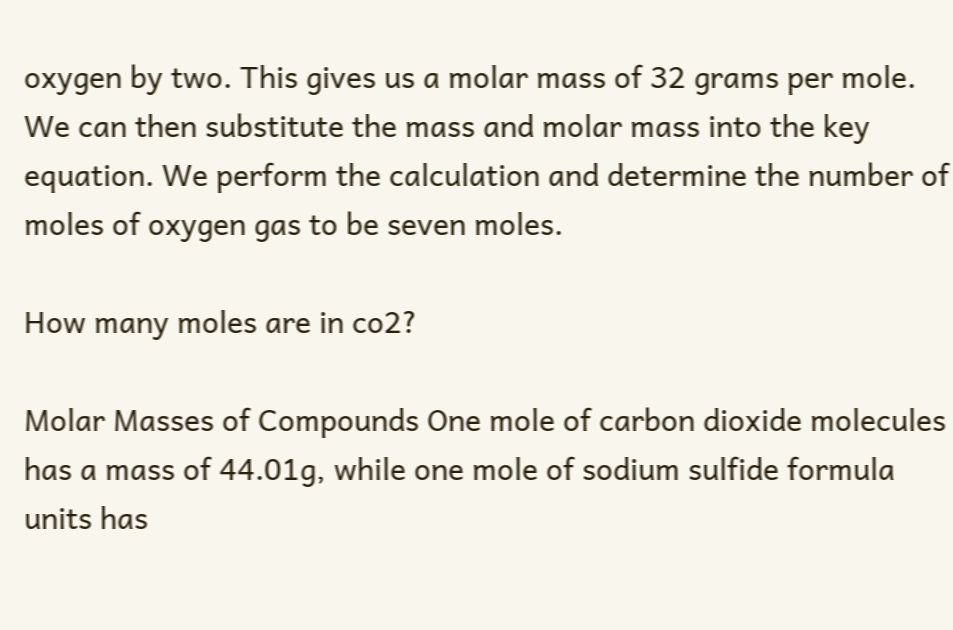oxygen by two. This gives us a molar mass of 32 grams per mole. We can then substitute the mass and molar mass into the key equation. We perform the calculation and determine the number of moles of oxygen gas to be seven moles.

How many moles are in co2?

Molar Masses of Compounds One mole of carbon dioxide molecules has a mass of 44.01g, while one mole of sodium sulfide formula units has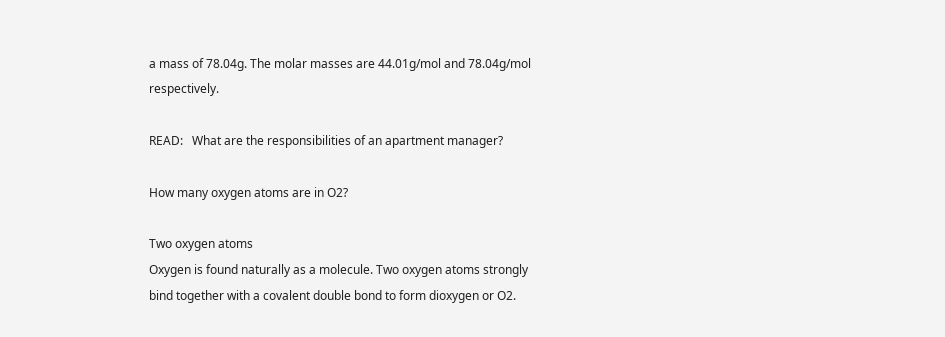a mass of 78.04g. The molar masses are 44.01g/mol and 78.04g/mol respectively.

READ:   What are the responsibilities of an apartment manager?

How many oxygen atoms are in O2?

Two oxygen atoms
Oxygen is found naturally as a molecule. Two oxygen atoms strongly bind together with a covalent double bond to form dioxygen or O2.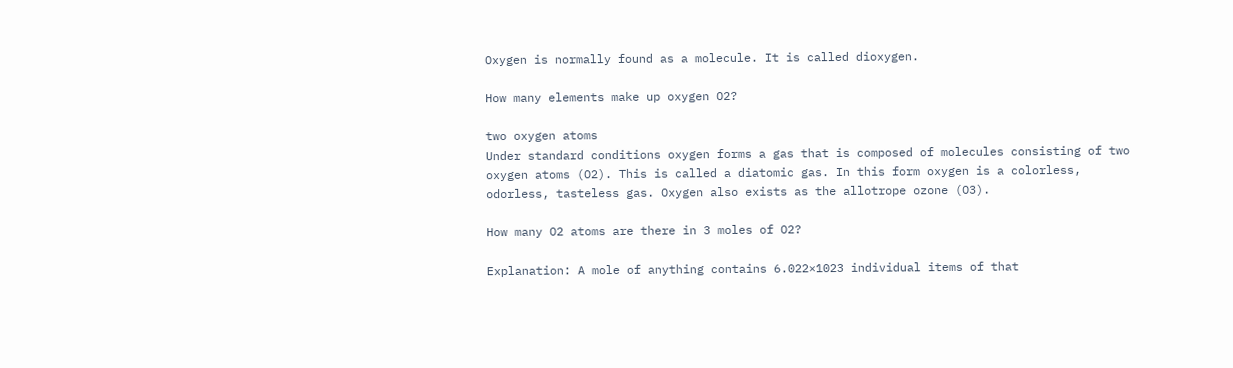Oxygen is normally found as a molecule. It is called dioxygen.

How many elements make up oxygen O2?

two oxygen atoms
Under standard conditions oxygen forms a gas that is composed of molecules consisting of two oxygen atoms (O2). This is called a diatomic gas. In this form oxygen is a colorless, odorless, tasteless gas. Oxygen also exists as the allotrope ozone (O3).

How many O2 atoms are there in 3 moles of O2?

Explanation: A mole of anything contains 6.022×1023 individual items of that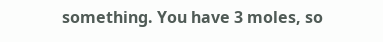something. You have 3 moles, so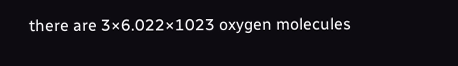there are 3×6.022×1023 oxygen molecules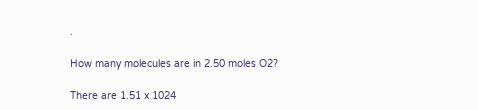.

How many molecules are in 2.50 moles O2?

There are 1.51 x 1024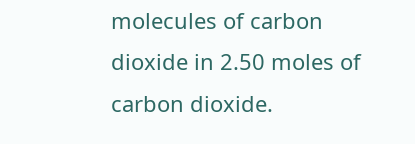molecules of carbon dioxide in 2.50 moles of carbon dioxide.